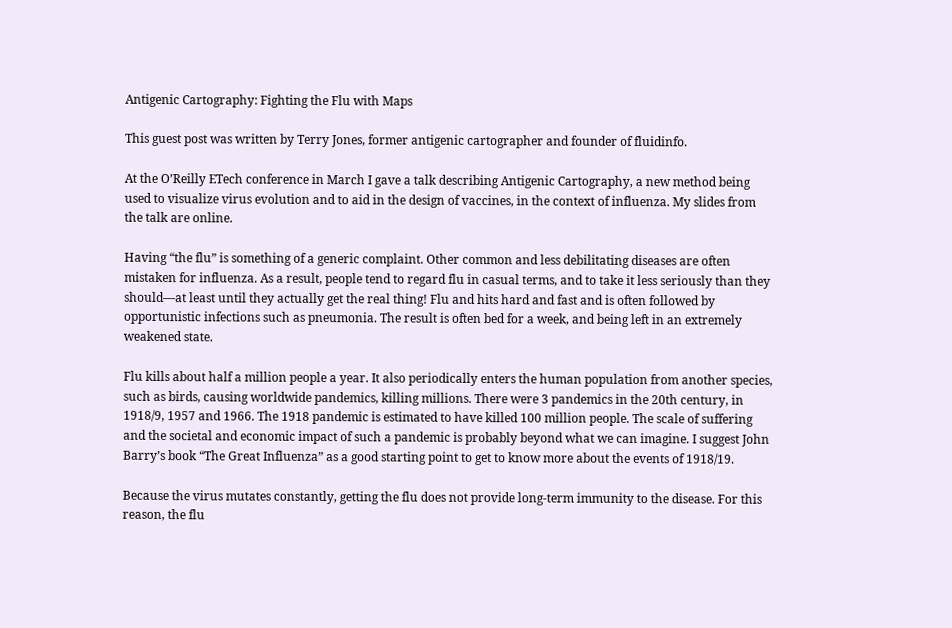Antigenic Cartography: Fighting the Flu with Maps

This guest post was written by Terry Jones, former antigenic cartographer and founder of fluidinfo.

At the O’Reilly ETech conference in March I gave a talk describing Antigenic Cartography, a new method being used to visualize virus evolution and to aid in the design of vaccines, in the context of influenza. My slides from the talk are online.

Having “the flu” is something of a generic complaint. Other common and less debilitating diseases are often mistaken for influenza. As a result, people tend to regard flu in casual terms, and to take it less seriously than they should—at least until they actually get the real thing! Flu and hits hard and fast and is often followed by opportunistic infections such as pneumonia. The result is often bed for a week, and being left in an extremely weakened state.

Flu kills about half a million people a year. It also periodically enters the human population from another species, such as birds, causing worldwide pandemics, killing millions. There were 3 pandemics in the 20th century, in 1918/9, 1957 and 1966. The 1918 pandemic is estimated to have killed 100 million people. The scale of suffering and the societal and economic impact of such a pandemic is probably beyond what we can imagine. I suggest John Barry’s book “The Great Influenza” as a good starting point to get to know more about the events of 1918/19.

Because the virus mutates constantly, getting the flu does not provide long-term immunity to the disease. For this reason, the flu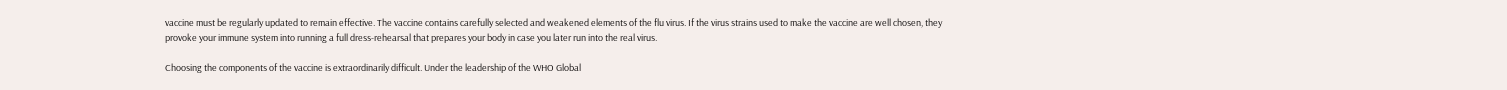vaccine must be regularly updated to remain effective. The vaccine contains carefully selected and weakened elements of the flu virus. If the virus strains used to make the vaccine are well chosen, they provoke your immune system into running a full dress-rehearsal that prepares your body in case you later run into the real virus.

Choosing the components of the vaccine is extraordinarily difficult. Under the leadership of the WHO Global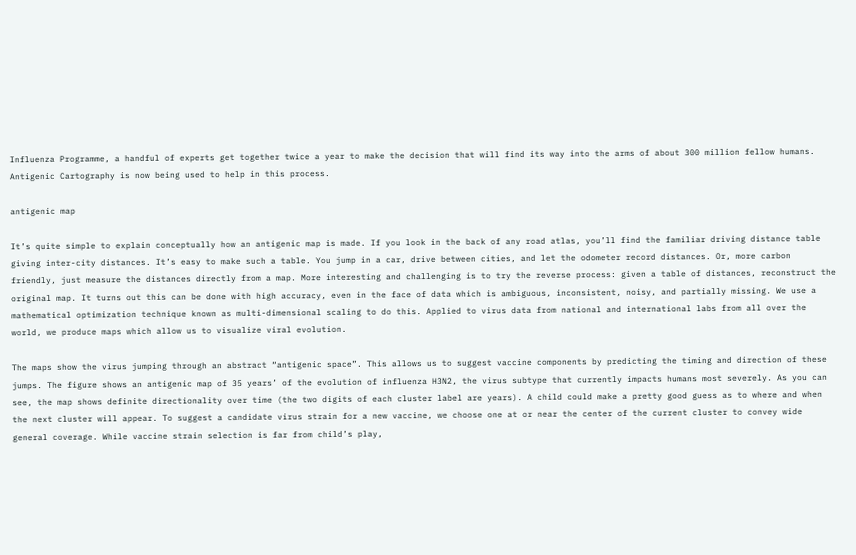Influenza Programme, a handful of experts get together twice a year to make the decision that will find its way into the arms of about 300 million fellow humans. Antigenic Cartography is now being used to help in this process.

antigenic map

It’s quite simple to explain conceptually how an antigenic map is made. If you look in the back of any road atlas, you’ll find the familiar driving distance table giving inter-city distances. It’s easy to make such a table. You jump in a car, drive between cities, and let the odometer record distances. Or, more carbon friendly, just measure the distances directly from a map. More interesting and challenging is to try the reverse process: given a table of distances, reconstruct the original map. It turns out this can be done with high accuracy, even in the face of data which is ambiguous, inconsistent, noisy, and partially missing. We use a mathematical optimization technique known as multi-dimensional scaling to do this. Applied to virus data from national and international labs from all over the world, we produce maps which allow us to visualize viral evolution.

The maps show the virus jumping through an abstract “antigenic space”. This allows us to suggest vaccine components by predicting the timing and direction of these jumps. The figure shows an antigenic map of 35 years’ of the evolution of influenza H3N2, the virus subtype that currently impacts humans most severely. As you can see, the map shows definite directionality over time (the two digits of each cluster label are years). A child could make a pretty good guess as to where and when the next cluster will appear. To suggest a candidate virus strain for a new vaccine, we choose one at or near the center of the current cluster to convey wide general coverage. While vaccine strain selection is far from child’s play,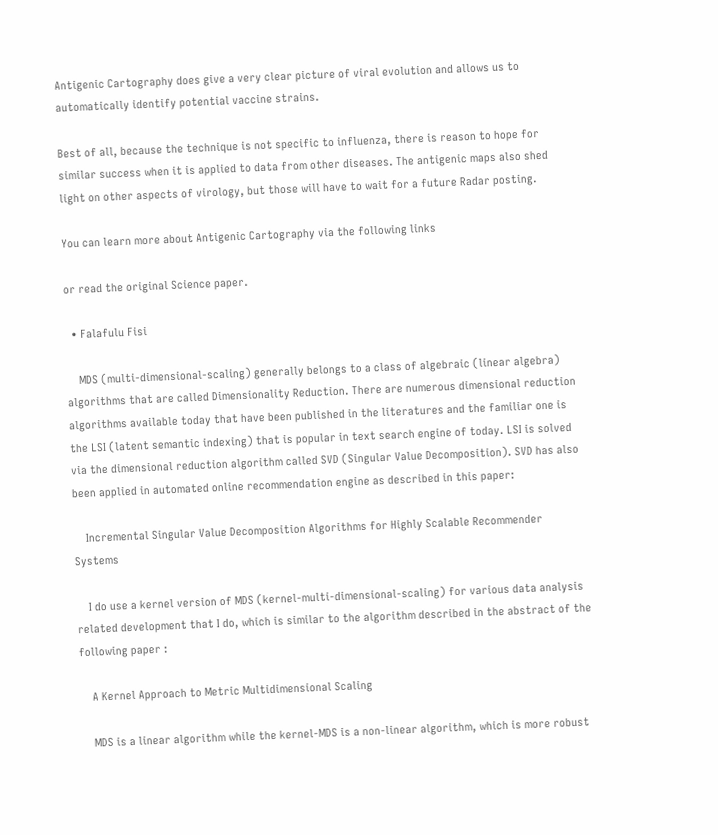Antigenic Cartography does give a very clear picture of viral evolution and allows us to automatically identify potential vaccine strains.

Best of all, because the technique is not specific to influenza, there is reason to hope for similar success when it is applied to data from other diseases. The antigenic maps also shed light on other aspects of virology, but those will have to wait for a future Radar posting.

You can learn more about Antigenic Cartography via the following links

or read the original Science paper.

  • Falafulu Fisi

    MDS (multi-dimensional-scaling) generally belongs to a class of algebraic (linear algebra) algorithms that are called Dimensionality Reduction. There are numerous dimensional reduction algorithms available today that have been published in the literatures and the familiar one is the LSI (latent semantic indexing) that is popular in text search engine of today. LSI is solved via the dimensional reduction algorithm called SVD (Singular Value Decomposition). SVD has also been applied in automated online recommendation engine as described in this paper:

    Incremental Singular Value Decomposition Algorithms for Highly Scalable Recommender Systems

    I do use a kernel version of MDS (kernel-multi-dimensional-scaling) for various data analysis related development that I do, which is similar to the algorithm described in the abstract of the following paper :

    A Kernel Approach to Metric Multidimensional Scaling

    MDS is a linear algorithm while the kernel-MDS is a non-linear algorithm, which is more robust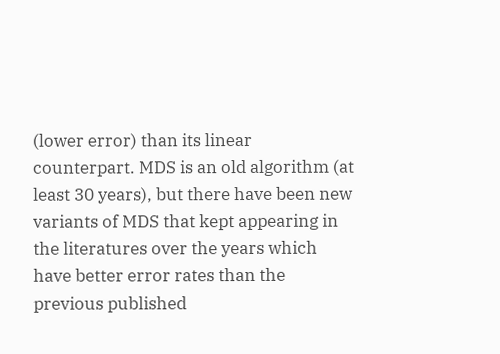(lower error) than its linear counterpart. MDS is an old algorithm (at least 30 years), but there have been new variants of MDS that kept appearing in the literatures over the years which have better error rates than the previous published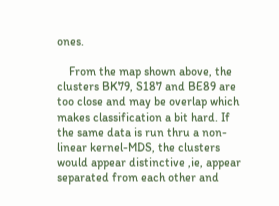ones.

    From the map shown above, the clusters BK79, S187 and BE89 are too close and may be overlap which makes classification a bit hard. If the same data is run thru a non-linear kernel-MDS, the clusters would appear distinctive ,ie, appear separated from each other and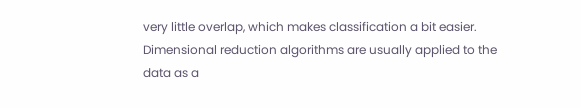very little overlap, which makes classification a bit easier. Dimensional reduction algorithms are usually applied to the data as a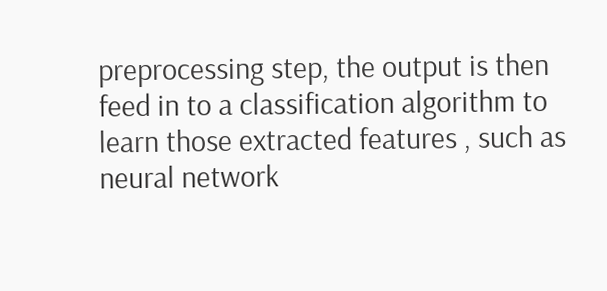preprocessing step, the output is then feed in to a classification algorithm to learn those extracted features , such as neural network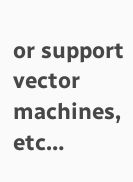or support vector machines, etc…